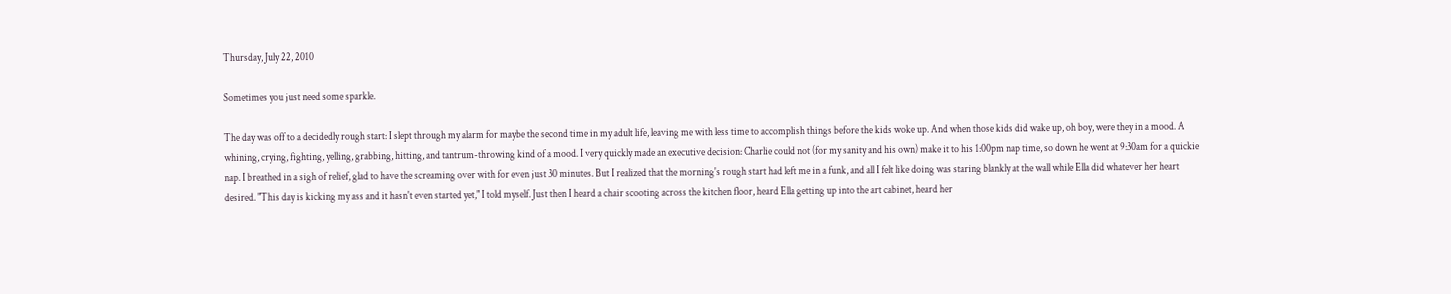Thursday, July 22, 2010

Sometimes you just need some sparkle.

The day was off to a decidedly rough start: I slept through my alarm for maybe the second time in my adult life, leaving me with less time to accomplish things before the kids woke up. And when those kids did wake up, oh boy, were they in a mood. A whining, crying, fighting, yelling, grabbing, hitting, and tantrum-throwing kind of a mood. I very quickly made an executive decision: Charlie could not (for my sanity and his own) make it to his 1:00pm nap time, so down he went at 9:30am for a quickie nap. I breathed in a sigh of relief, glad to have the screaming over with for even just 30 minutes. But I realized that the morning's rough start had left me in a funk, and all I felt like doing was staring blankly at the wall while Ella did whatever her heart desired. "This day is kicking my ass and it hasn't even started yet," I told myself. Just then I heard a chair scooting across the kitchen floor, heard Ella getting up into the art cabinet, heard her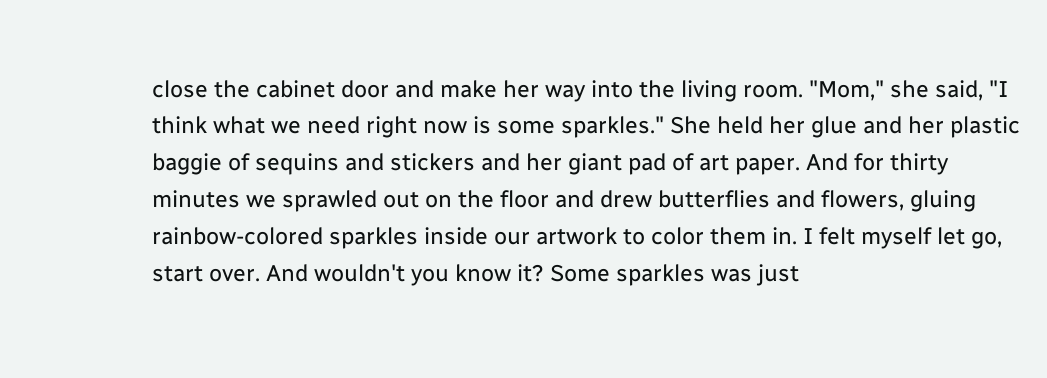close the cabinet door and make her way into the living room. "Mom," she said, "I think what we need right now is some sparkles." She held her glue and her plastic baggie of sequins and stickers and her giant pad of art paper. And for thirty minutes we sprawled out on the floor and drew butterflies and flowers, gluing rainbow-colored sparkles inside our artwork to color them in. I felt myself let go, start over. And wouldn't you know it? Some sparkles was just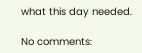what this day needed.

No comments: